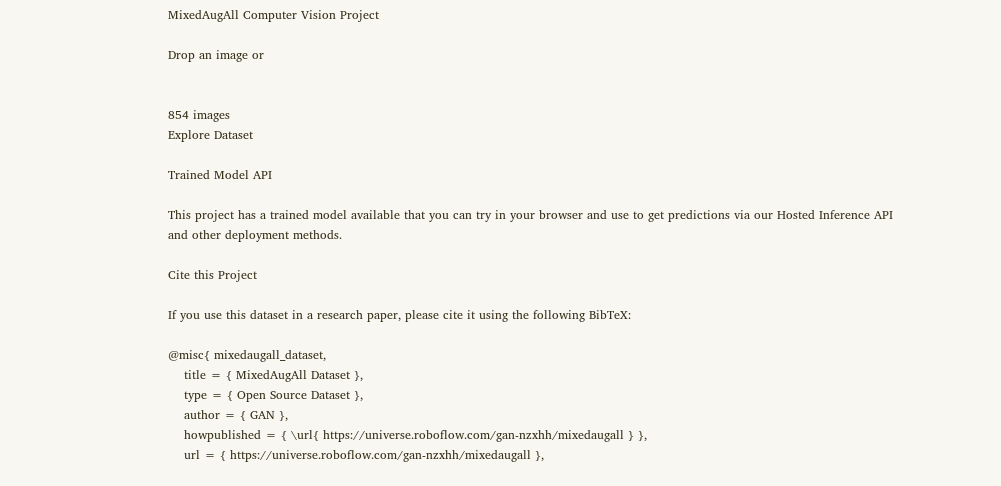MixedAugAll Computer Vision Project

Drop an image or


854 images
Explore Dataset

Trained Model API

This project has a trained model available that you can try in your browser and use to get predictions via our Hosted Inference API and other deployment methods.

Cite this Project

If you use this dataset in a research paper, please cite it using the following BibTeX:

@misc{ mixedaugall_dataset,
    title = { MixedAugAll Dataset },
    type = { Open Source Dataset },
    author = { GAN },
    howpublished = { \url{ https://universe.roboflow.com/gan-nzxhh/mixedaugall } },
    url = { https://universe.roboflow.com/gan-nzxhh/mixedaugall },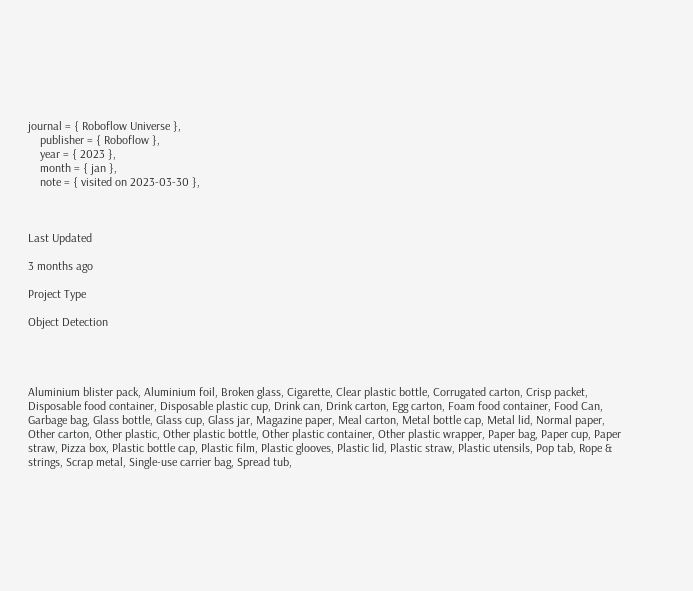journal = { Roboflow Universe },
    publisher = { Roboflow },
    year = { 2023 },
    month = { jan },
    note = { visited on 2023-03-30 },



Last Updated

3 months ago

Project Type

Object Detection




Aluminium blister pack, Aluminium foil, Broken glass, Cigarette, Clear plastic bottle, Corrugated carton, Crisp packet, Disposable food container, Disposable plastic cup, Drink can, Drink carton, Egg carton, Foam food container, Food Can, Garbage bag, Glass bottle, Glass cup, Glass jar, Magazine paper, Meal carton, Metal bottle cap, Metal lid, Normal paper, Other carton, Other plastic, Other plastic bottle, Other plastic container, Other plastic wrapper, Paper bag, Paper cup, Paper straw, Pizza box, Plastic bottle cap, Plastic film, Plastic glooves, Plastic lid, Plastic straw, Plastic utensils, Pop tab, Rope & strings, Scrap metal, Single-use carrier bag, Spread tub,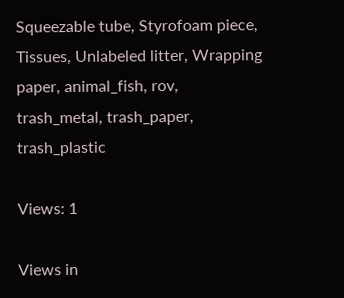Squeezable tube, Styrofoam piece, Tissues, Unlabeled litter, Wrapping paper, animal_fish, rov, trash_metal, trash_paper, trash_plastic

Views: 1

Views in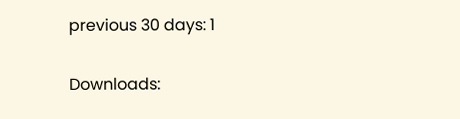previous 30 days: 1

Downloads: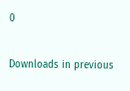0

Downloads in previous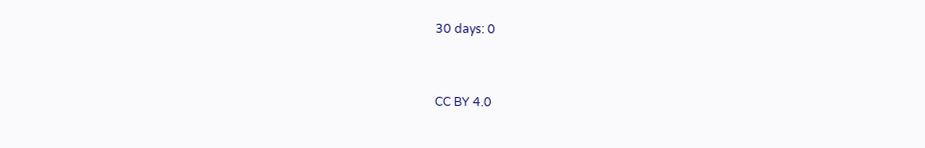30 days: 0


CC BY 4.0